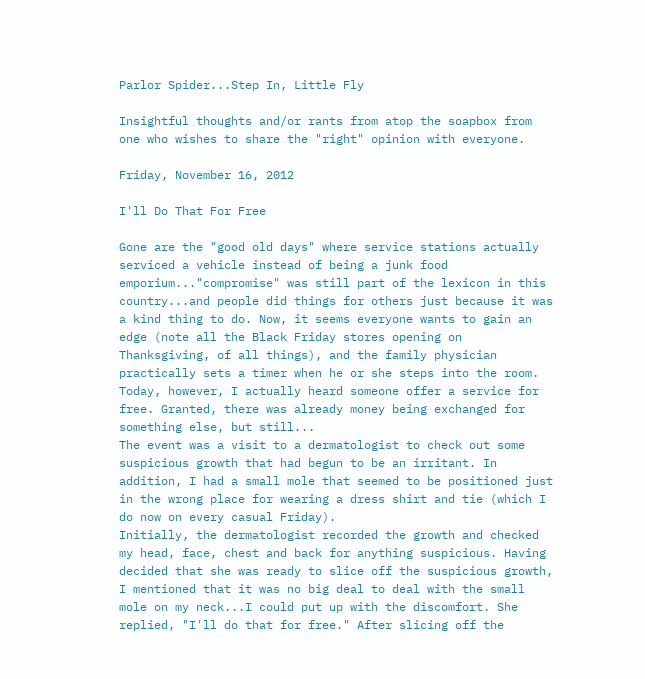Parlor Spider...Step In, Little Fly

Insightful thoughts and/or rants from atop the soapbox from one who wishes to share the "right" opinion with everyone.

Friday, November 16, 2012

I'll Do That For Free

Gone are the "good old days" where service stations actually serviced a vehicle instead of being a junk food emporium..."compromise" was still part of the lexicon in this country...and people did things for others just because it was a kind thing to do. Now, it seems everyone wants to gain an edge (note all the Black Friday stores opening on Thanksgiving, of all things), and the family physician practically sets a timer when he or she steps into the room.
Today, however, I actually heard someone offer a service for free. Granted, there was already money being exchanged for something else, but still...
The event was a visit to a dermatologist to check out some suspicious growth that had begun to be an irritant. In addition, I had a small mole that seemed to be positioned just in the wrong place for wearing a dress shirt and tie (which I do now on every casual Friday).
Initially, the dermatologist recorded the growth and checked my head, face, chest and back for anything suspicious. Having decided that she was ready to slice off the suspicious growth, I mentioned that it was no big deal to deal with the small mole on my neck...I could put up with the discomfort. She replied, "I'll do that for free." After slicing off the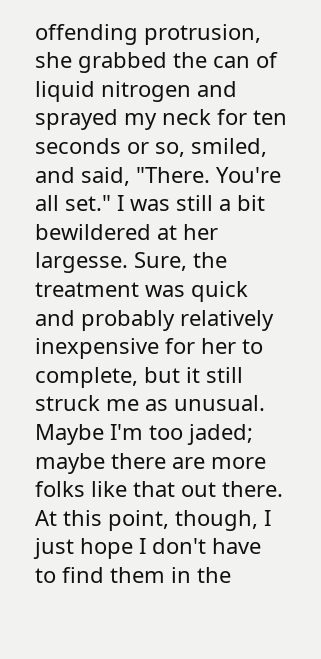offending protrusion, she grabbed the can of liquid nitrogen and sprayed my neck for ten seconds or so, smiled, and said, "There. You're all set." I was still a bit bewildered at her largesse. Sure, the treatment was quick and probably relatively inexpensive for her to complete, but it still struck me as unusual.
Maybe I'm too jaded; maybe there are more folks like that out there.
At this point, though, I just hope I don't have to find them in the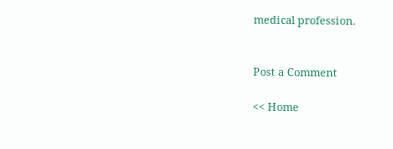medical profession.


Post a Comment

<< Home